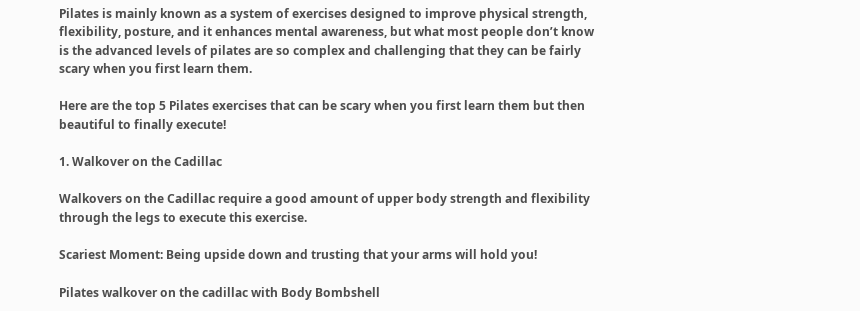Pilates is mainly known as a system of exercises designed to improve physical strength, flexibility, posture, and it enhances mental awareness, but what most people don’t know is the advanced levels of pilates are so complex and challenging that they can be fairly scary when you first learn them.

Here are the top 5 Pilates exercises that can be scary when you first learn them but then beautiful to finally execute!

1. Walkover on the Cadillac

Walkovers on the Cadillac require a good amount of upper body strength and flexibility through the legs to execute this exercise.

Scariest Moment: Being upside down and trusting that your arms will hold you!

Pilates walkover on the cadillac with Body Bombshell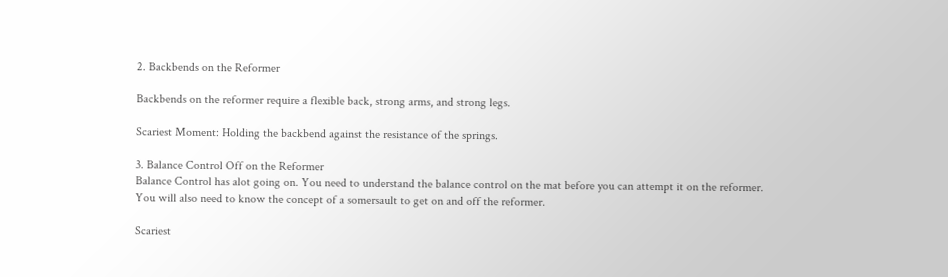2. Backbends on the Reformer

Backbends on the reformer require a flexible back, strong arms, and strong legs.

Scariest Moment: Holding the backbend against the resistance of the springs.

3. Balance Control Off on the Reformer
Balance Control has alot going on. You need to understand the balance control on the mat before you can attempt it on the reformer. You will also need to know the concept of a somersault to get on and off the reformer.

Scariest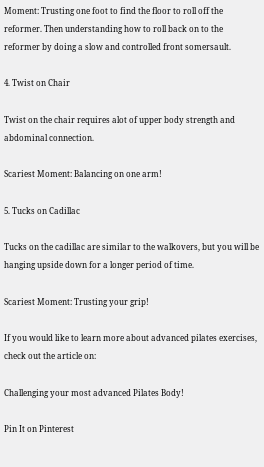Moment: Trusting one foot to find the floor to roll off the reformer. Then understanding how to roll back on to the reformer by doing a slow and controlled front somersault.

4. Twist on Chair

Twist on the chair requires alot of upper body strength and abdominal connection.

Scariest Moment: Balancing on one arm!

5. Tucks on Cadillac

Tucks on the cadillac are similar to the walkovers, but you will be hanging upside down for a longer period of time.

Scariest Moment: Trusting your grip!

If you would like to learn more about advanced pilates exercises, check out the article on:

Challenging your most advanced Pilates Body!

Pin It on Pinterest